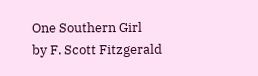One Southern Girl
by F. Scott Fitzgerald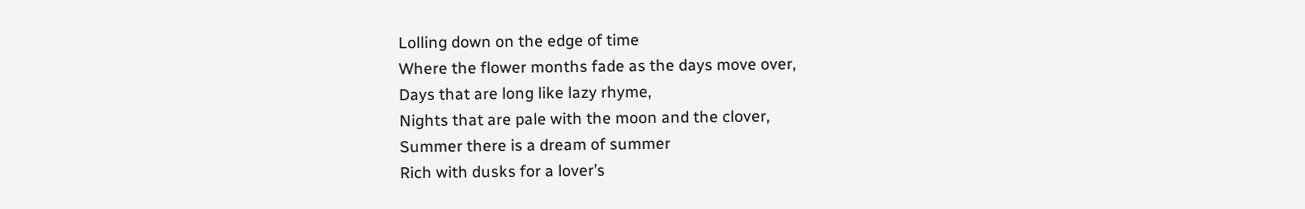Lolling down on the edge of time
Where the flower months fade as the days move over,
Days that are long like lazy rhyme,
Nights that are pale with the moon and the clover,
Summer there is a dream of summer
Rich with dusks for a lover’s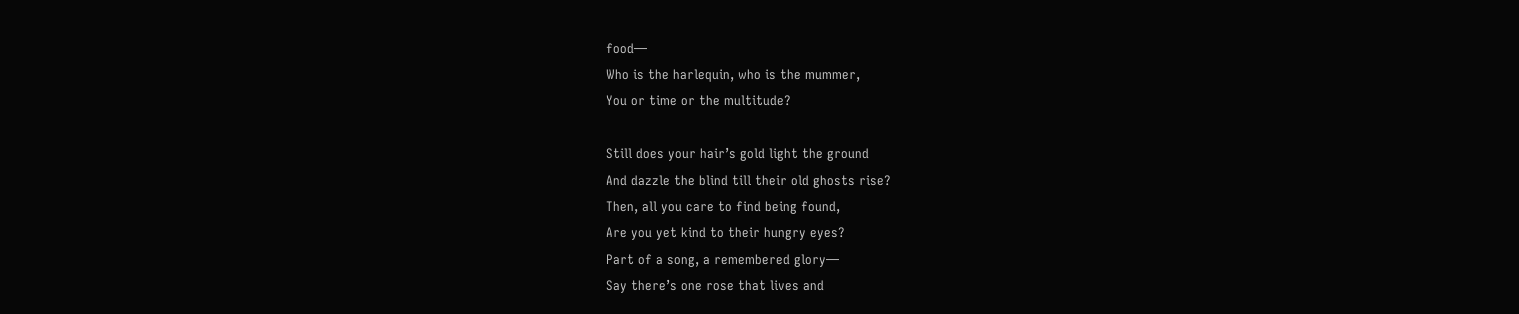food—
Who is the harlequin, who is the mummer,
You or time or the multitude?

Still does your hair’s gold light the ground
And dazzle the blind till their old ghosts rise?
Then, all you care to find being found,
Are you yet kind to their hungry eyes?
Part of a song, a remembered glory—
Say there’s one rose that lives and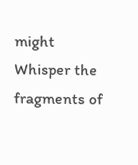might
Whisper the fragments of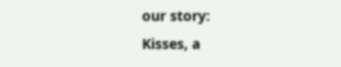our story:
Kisses, a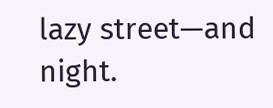lazy street—and night.